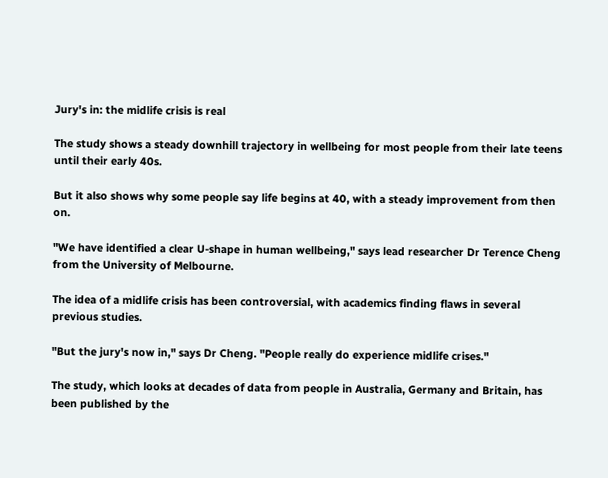Jury's in: the midlife crisis is real

The study shows a steady downhill trajectory in wellbeing for most people from their late teens until their early 40s.

But it also shows why some people say life begins at 40, with a steady improvement from then on.

"We have identified a clear U-shape in human wellbeing," says lead researcher Dr Terence Cheng from the University of Melbourne.

The idea of a midlife crisis has been controversial, with academics finding flaws in several previous studies.

"But the jury's now in," says Dr Cheng. "People really do experience midlife crises."

The study, which looks at decades of data from people in Australia, Germany and Britain, has been published by the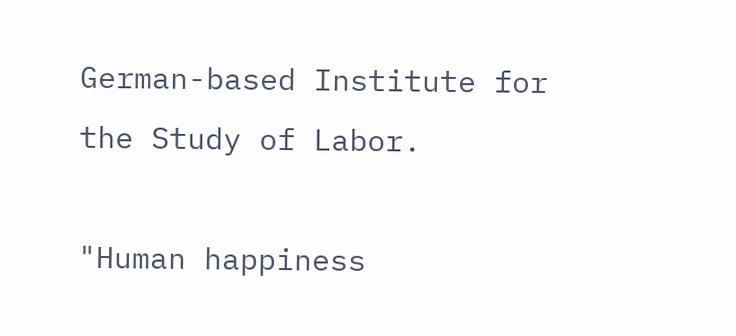German-based Institute for the Study of Labor.

"Human happiness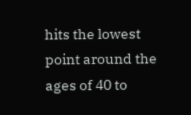hits the lowest point around the ages of 40 to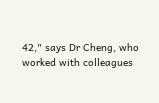42," says Dr Cheng, who worked with colleagues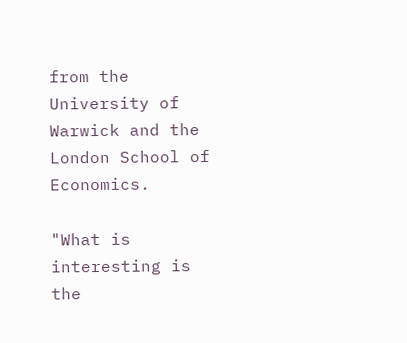from the University of Warwick and the London School of Economics.

"What is interesting is the